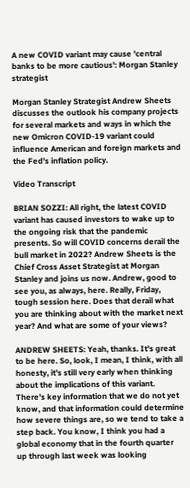A new COVID variant may cause 'central banks to be more cautious': Morgan Stanley strategist

Morgan Stanley Strategist Andrew Sheets discusses the outlook his company projects for several markets and ways in which the new Omicron COVID-19 variant could influence American and foreign markets and the Fed's inflation policy.

Video Transcript

BRIAN SOZZI: All right, the latest COVID variant has caused investors to wake up to the ongoing risk that the pandemic presents. So will COVID concerns derail the bull market in 2022? Andrew Sheets is the Chief Cross Asset Strategist at Morgan Stanley and joins us now. Andrew, good to see you, as always, here. Really, Friday, tough session here. Does that derail what you are thinking about with the market next year? And what are some of your views?

ANDREW SHEETS: Yeah, thanks. It's great to be here. So, look, I mean, I think, with all honesty, it's still very early when thinking about the implications of this variant. There's key information that we do not yet know, and that information could determine how severe things are, so we tend to take a step back. You know, I think you had a global economy that in the fourth quarter up through last week was looking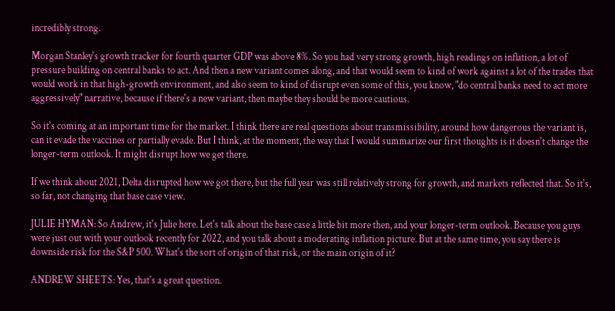incredibly strong.

Morgan Stanley's growth tracker for fourth quarter GDP was above 8%. So you had very strong growth, high readings on inflation, a lot of pressure building on central banks to act. And then a new variant comes along, and that would seem to kind of work against a lot of the trades that would work in that high-growth environment, and also seem to kind of disrupt even some of this, you know, "do central banks need to act more aggressively" narrative, because if there's a new variant, then maybe they should be more cautious.

So it's coming at an important time for the market. I think there are real questions about transmissibility, around how dangerous the variant is, can it evade the vaccines or partially evade. But I think, at the moment, the way that I would summarize our first thoughts is it doesn't change the longer-term outlook. It might disrupt how we get there.

If we think about 2021, Delta disrupted how we got there, but the full year was still relatively strong for growth, and markets reflected that. So it's, so far, not changing that base case view.

JULIE HYMAN: So Andrew, it's Julie here. Let's talk about the base case a little bit more then, and your longer-term outlook. Because you guys were just out with your outlook recently for 2022, and you talk about a moderating inflation picture. But at the same time, you say there is downside risk for the S&P 500. What's the sort of origin of that risk, or the main origin of it?

ANDREW SHEETS: Yes, that's a great question.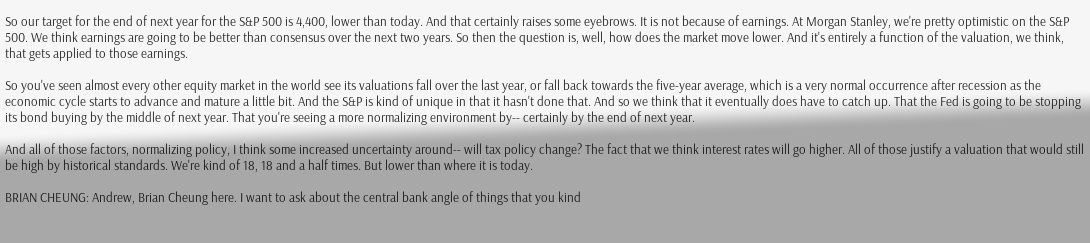So our target for the end of next year for the S&P 500 is 4,400, lower than today. And that certainly raises some eyebrows. It is not because of earnings. At Morgan Stanley, we're pretty optimistic on the S&P 500. We think earnings are going to be better than consensus over the next two years. So then the question is, well, how does the market move lower. And it's entirely a function of the valuation, we think, that gets applied to those earnings.

So you've seen almost every other equity market in the world see its valuations fall over the last year, or fall back towards the five-year average, which is a very normal occurrence after recession as the economic cycle starts to advance and mature a little bit. And the S&P is kind of unique in that it hasn't done that. And so we think that it eventually does have to catch up. That the Fed is going to be stopping its bond buying by the middle of next year. That you're seeing a more normalizing environment by-- certainly by the end of next year.

And all of those factors, normalizing policy, I think some increased uncertainty around-- will tax policy change? The fact that we think interest rates will go higher. All of those justify a valuation that would still be high by historical standards. We're kind of 18, 18 and a half times. But lower than where it is today.

BRIAN CHEUNG: Andrew, Brian Cheung here. I want to ask about the central bank angle of things that you kind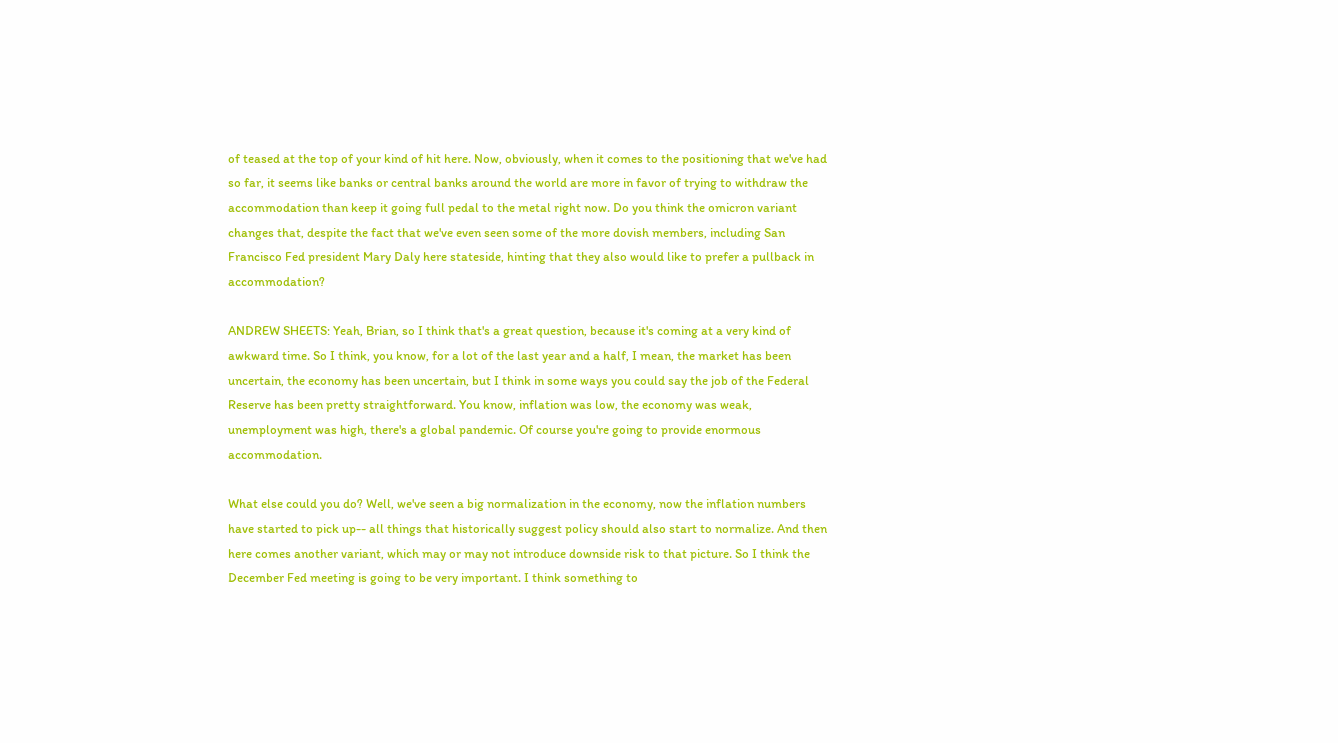of teased at the top of your kind of hit here. Now, obviously, when it comes to the positioning that we've had so far, it seems like banks or central banks around the world are more in favor of trying to withdraw the accommodation than keep it going full pedal to the metal right now. Do you think the omicron variant changes that, despite the fact that we've even seen some of the more dovish members, including San Francisco Fed president Mary Daly here stateside, hinting that they also would like to prefer a pullback in accommodation?

ANDREW SHEETS: Yeah, Brian, so I think that's a great question, because it's coming at a very kind of awkward time. So I think, you know, for a lot of the last year and a half, I mean, the market has been uncertain, the economy has been uncertain, but I think in some ways you could say the job of the Federal Reserve has been pretty straightforward. You know, inflation was low, the economy was weak, unemployment was high, there's a global pandemic. Of course you're going to provide enormous accommodation.

What else could you do? Well, we've seen a big normalization in the economy, now the inflation numbers have started to pick up-- all things that historically suggest policy should also start to normalize. And then here comes another variant, which may or may not introduce downside risk to that picture. So I think the December Fed meeting is going to be very important. I think something to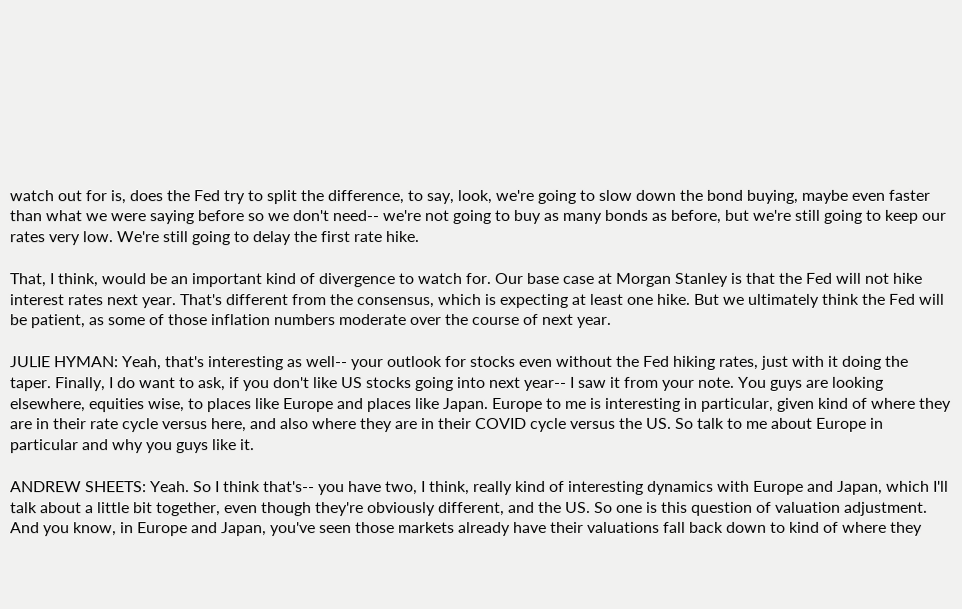watch out for is, does the Fed try to split the difference, to say, look, we're going to slow down the bond buying, maybe even faster than what we were saying before so we don't need-- we're not going to buy as many bonds as before, but we're still going to keep our rates very low. We're still going to delay the first rate hike.

That, I think, would be an important kind of divergence to watch for. Our base case at Morgan Stanley is that the Fed will not hike interest rates next year. That's different from the consensus, which is expecting at least one hike. But we ultimately think the Fed will be patient, as some of those inflation numbers moderate over the course of next year.

JULIE HYMAN: Yeah, that's interesting as well-- your outlook for stocks even without the Fed hiking rates, just with it doing the taper. Finally, I do want to ask, if you don't like US stocks going into next year-- I saw it from your note. You guys are looking elsewhere, equities wise, to places like Europe and places like Japan. Europe to me is interesting in particular, given kind of where they are in their rate cycle versus here, and also where they are in their COVID cycle versus the US. So talk to me about Europe in particular and why you guys like it.

ANDREW SHEETS: Yeah. So I think that's-- you have two, I think, really kind of interesting dynamics with Europe and Japan, which I'll talk about a little bit together, even though they're obviously different, and the US. So one is this question of valuation adjustment. And you know, in Europe and Japan, you've seen those markets already have their valuations fall back down to kind of where they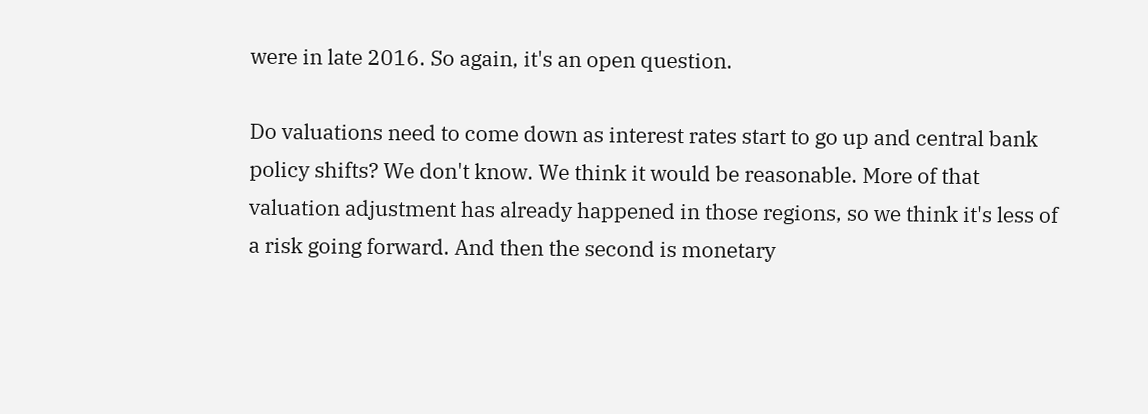were in late 2016. So again, it's an open question.

Do valuations need to come down as interest rates start to go up and central bank policy shifts? We don't know. We think it would be reasonable. More of that valuation adjustment has already happened in those regions, so we think it's less of a risk going forward. And then the second is monetary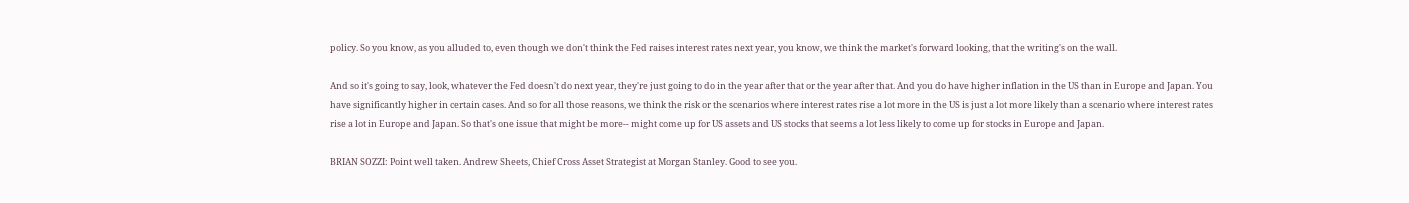policy. So you know, as you alluded to, even though we don't think the Fed raises interest rates next year, you know, we think the market's forward looking, that the writing's on the wall.

And so it's going to say, look, whatever the Fed doesn't do next year, they're just going to do in the year after that or the year after that. And you do have higher inflation in the US than in Europe and Japan. You have significantly higher in certain cases. And so for all those reasons, we think the risk or the scenarios where interest rates rise a lot more in the US is just a lot more likely than a scenario where interest rates rise a lot in Europe and Japan. So that's one issue that might be more-- might come up for US assets and US stocks that seems a lot less likely to come up for stocks in Europe and Japan.

BRIAN SOZZI: Point well taken. Andrew Sheets, Chief Cross Asset Strategist at Morgan Stanley. Good to see you.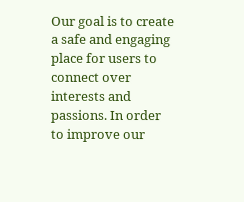Our goal is to create a safe and engaging place for users to connect over interests and passions. In order to improve our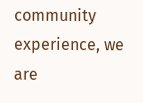community experience, we are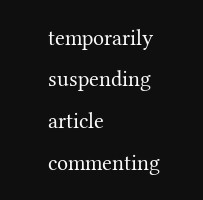temporarily suspending article commenting